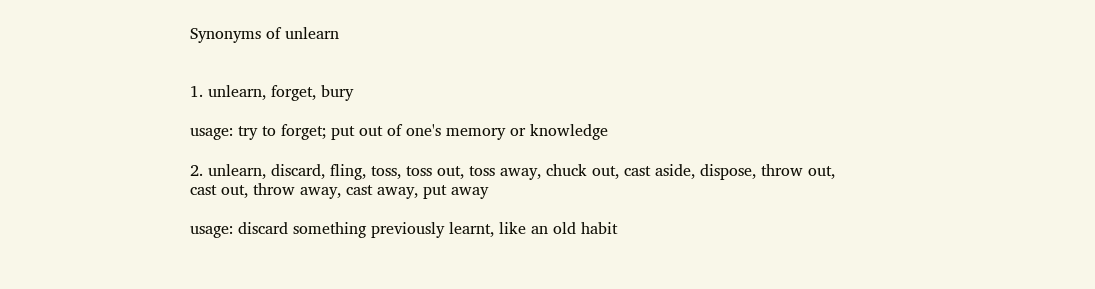Synonyms of unlearn


1. unlearn, forget, bury

usage: try to forget; put out of one's memory or knowledge

2. unlearn, discard, fling, toss, toss out, toss away, chuck out, cast aside, dispose, throw out, cast out, throw away, cast away, put away

usage: discard something previously learnt, like an old habit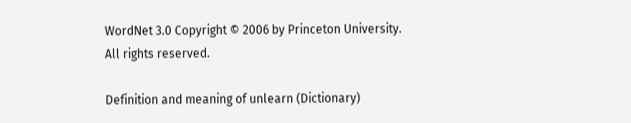WordNet 3.0 Copyright © 2006 by Princeton University.
All rights reserved.

Definition and meaning of unlearn (Dictionary)